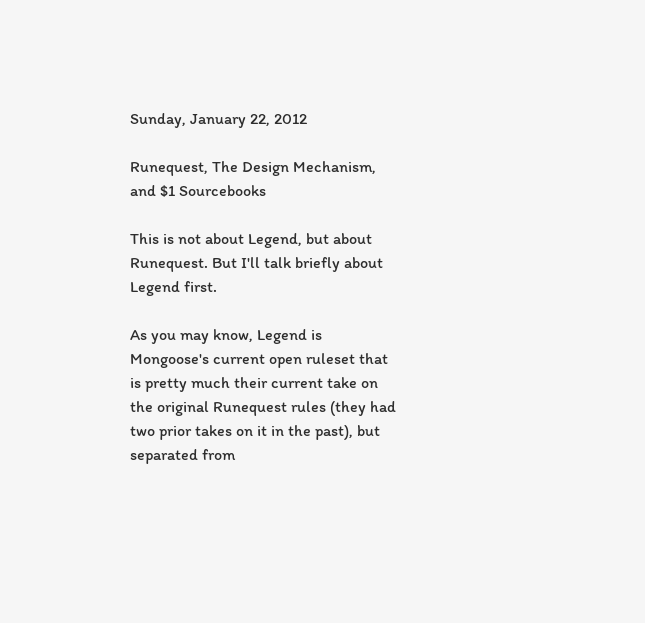Sunday, January 22, 2012

Runequest, The Design Mechanism, and $1 Sourcebooks

This is not about Legend, but about Runequest. But I'll talk briefly about Legend first.

As you may know, Legend is Mongoose's current open ruleset that is pretty much their current take on the original Runequest rules (they had two prior takes on it in the past), but separated from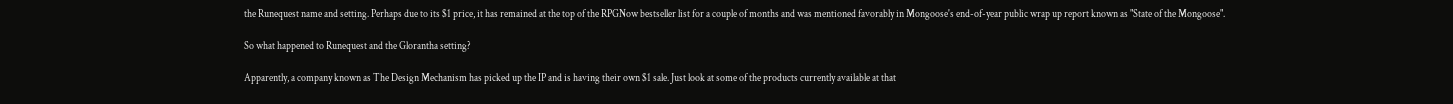the Runequest name and setting. Perhaps due to its $1 price, it has remained at the top of the RPGNow bestseller list for a couple of months and was mentioned favorably in Mongoose's end-of-year public wrap up report known as "State of the Mongoose".

So what happened to Runequest and the Glorantha setting?

Apparently, a company known as The Design Mechanism has picked up the IP and is having their own $1 sale. Just look at some of the products currently available at that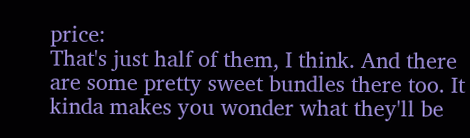price:
That's just half of them, I think. And there are some pretty sweet bundles there too. It kinda makes you wonder what they'll be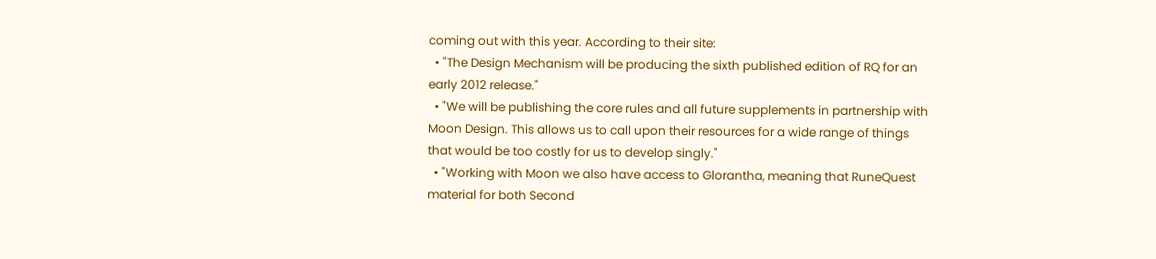coming out with this year. According to their site:
  • "The Design Mechanism will be producing the sixth published edition of RQ for an early 2012 release."
  • "We will be publishing the core rules and all future supplements in partnership with Moon Design. This allows us to call upon their resources for a wide range of things that would be too costly for us to develop singly."
  • "Working with Moon we also have access to Glorantha, meaning that RuneQuest material for both Second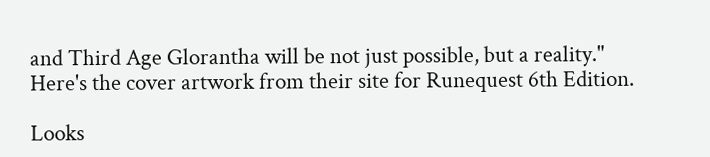and Third Age Glorantha will be not just possible, but a reality."
Here's the cover artwork from their site for Runequest 6th Edition.

Looks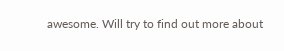awesome. Will try to find out more about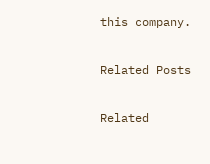this company.

Related Posts

Related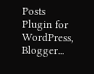Posts Plugin for WordPress, Blogger...